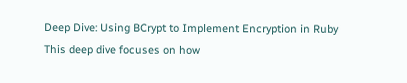Deep Dive: Using BCrypt to Implement Encryption in Ruby
This deep dive focuses on how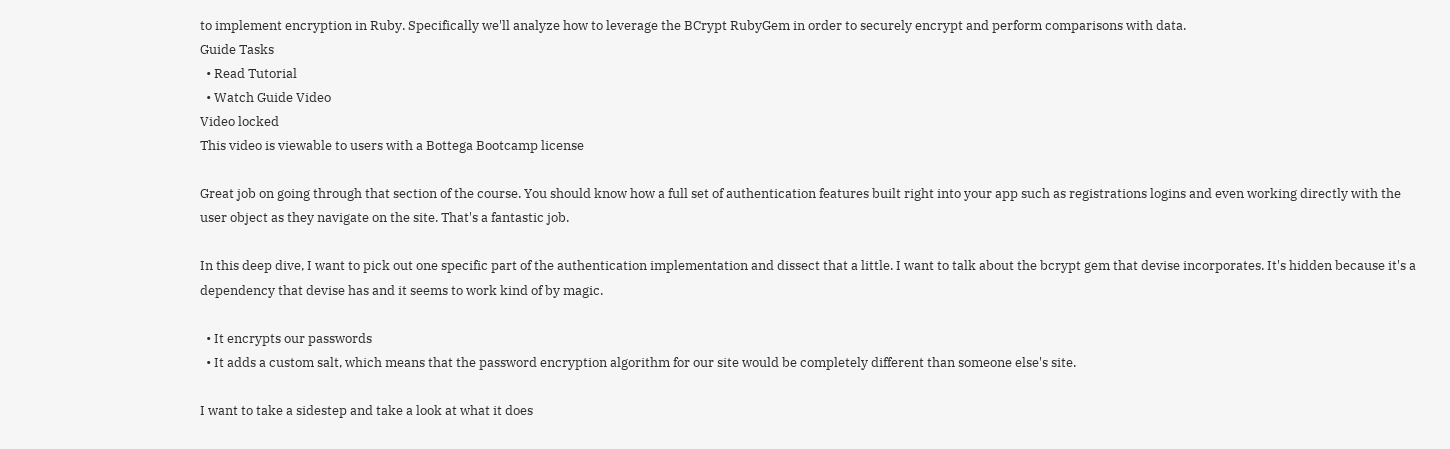to implement encryption in Ruby. Specifically we'll analyze how to leverage the BCrypt RubyGem in order to securely encrypt and perform comparisons with data.
Guide Tasks
  • Read Tutorial
  • Watch Guide Video
Video locked
This video is viewable to users with a Bottega Bootcamp license

Great job on going through that section of the course. You should know how a full set of authentication features built right into your app such as registrations logins and even working directly with the user object as they navigate on the site. That's a fantastic job.

In this deep dive, I want to pick out one specific part of the authentication implementation and dissect that a little. I want to talk about the bcrypt gem that devise incorporates. It's hidden because it's a dependency that devise has and it seems to work kind of by magic.

  • It encrypts our passwords
  • It adds a custom salt, which means that the password encryption algorithm for our site would be completely different than someone else's site.

I want to take a sidestep and take a look at what it does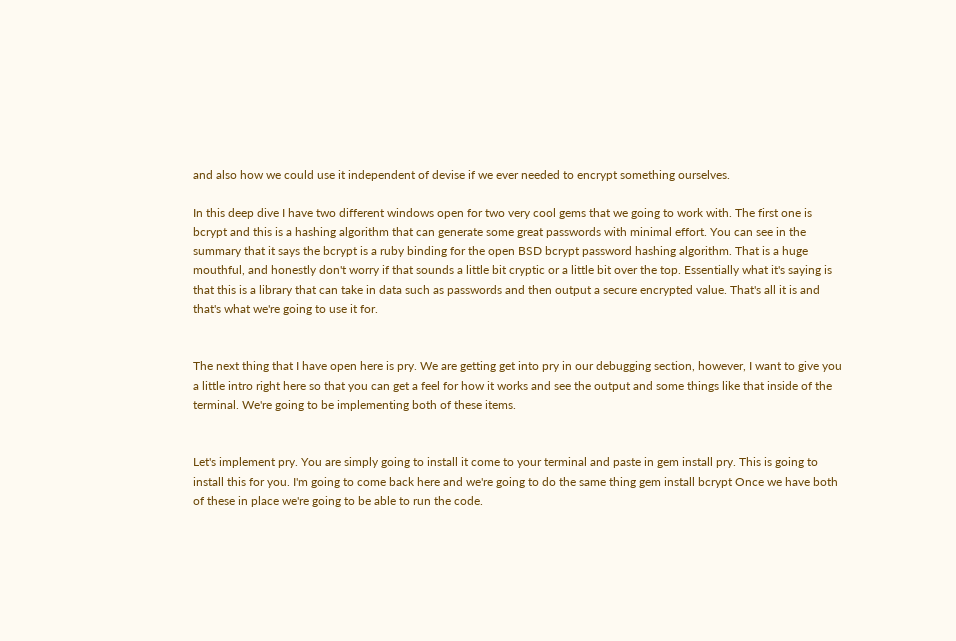and also how we could use it independent of devise if we ever needed to encrypt something ourselves.

In this deep dive I have two different windows open for two very cool gems that we going to work with. The first one is bcrypt and this is a hashing algorithm that can generate some great passwords with minimal effort. You can see in the summary that it says the bcrypt is a ruby binding for the open BSD bcrypt password hashing algorithm. That is a huge mouthful, and honestly don't worry if that sounds a little bit cryptic or a little bit over the top. Essentially what it's saying is that this is a library that can take in data such as passwords and then output a secure encrypted value. That's all it is and that's what we're going to use it for.


The next thing that I have open here is pry. We are getting get into pry in our debugging section, however, I want to give you a little intro right here so that you can get a feel for how it works and see the output and some things like that inside of the terminal. We're going to be implementing both of these items.


Let's implement pry. You are simply going to install it come to your terminal and paste in gem install pry. This is going to install this for you. I'm going to come back here and we're going to do the same thing gem install bcrypt Once we have both of these in place we're going to be able to run the code.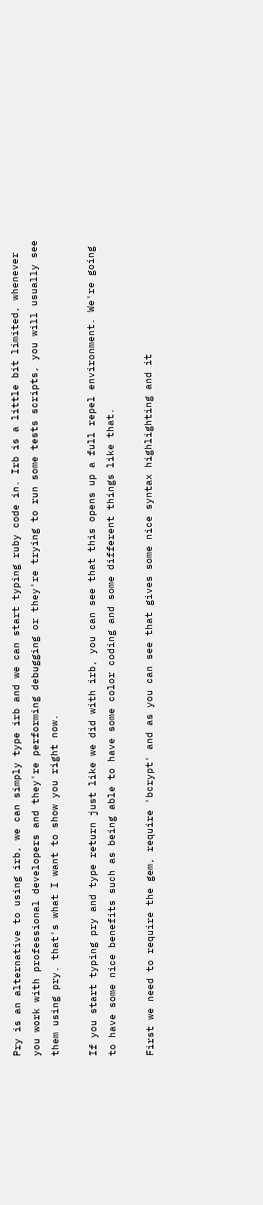Pry is an alternative to using irb, we can simply type irb and we can start typing ruby code in. Irb is a little bit limited, whenever you work with professional developers and they're performing debugging or they're trying to run some tests scripts, you will usually see them using pry. that's what I want to show you right now.

If you start typing pry and type return just like we did with irb, you can see that this opens up a full repel environment. We're going to have some nice benefits such as being able to have some color coding and some different things like that.

First we need to require the gem, require 'bcrypt' and as you can see that gives some nice syntax highlighting and it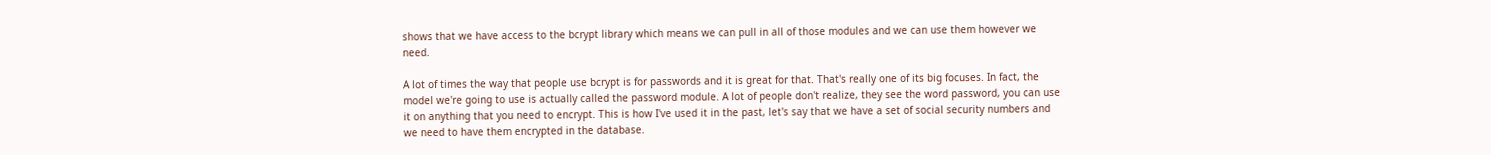shows that we have access to the bcrypt library which means we can pull in all of those modules and we can use them however we need.

A lot of times the way that people use bcrypt is for passwords and it is great for that. That's really one of its big focuses. In fact, the model we're going to use is actually called the password module. A lot of people don't realize, they see the word password, you can use it on anything that you need to encrypt. This is how I've used it in the past, let's say that we have a set of social security numbers and we need to have them encrypted in the database.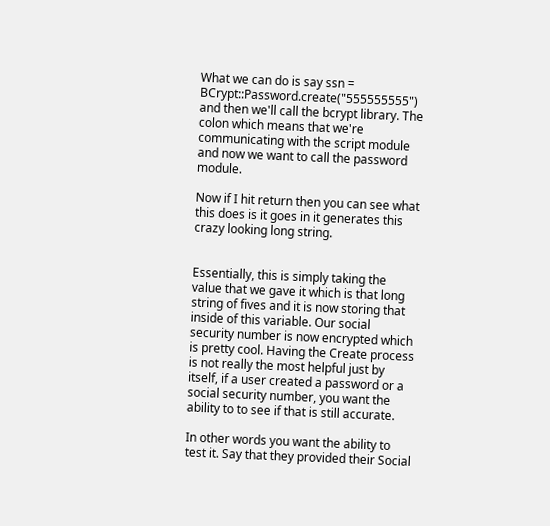What we can do is say ssn = BCrypt::Password.create("555555555") and then we'll call the bcrypt library. The colon which means that we're communicating with the script module and now we want to call the password module.

Now if I hit return then you can see what this does is it goes in it generates this crazy looking long string.


Essentially, this is simply taking the value that we gave it which is that long string of fives and it is now storing that inside of this variable. Our social security number is now encrypted which is pretty cool. Having the Create process is not really the most helpful just by itself, if a user created a password or a social security number, you want the ability to to see if that is still accurate.

In other words you want the ability to test it. Say that they provided their Social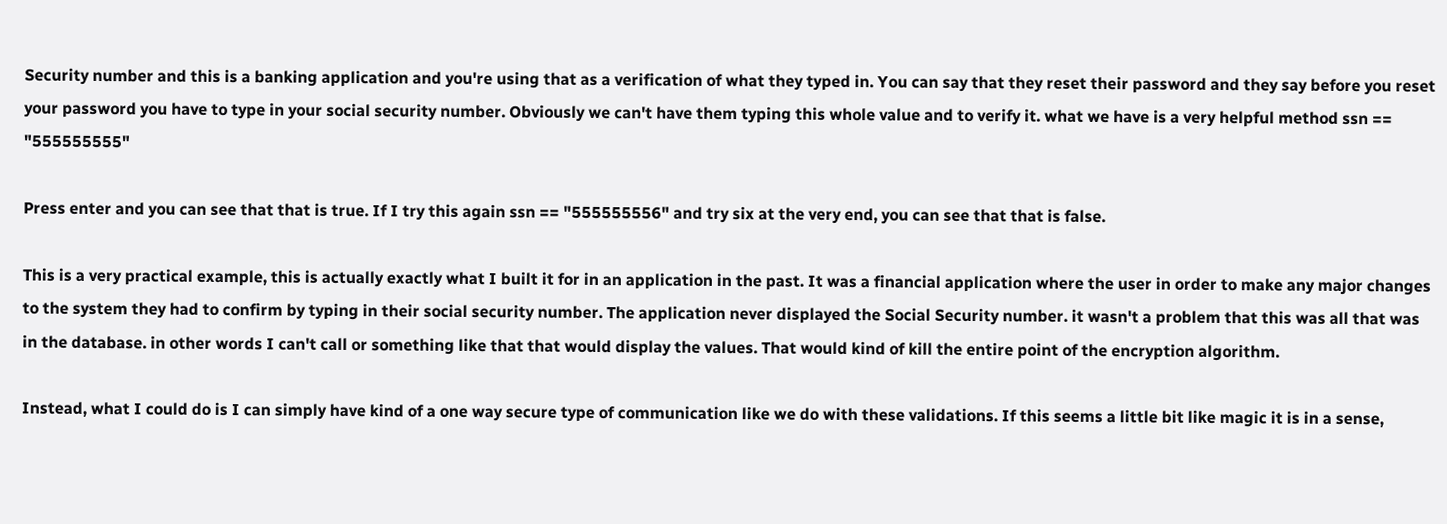Security number and this is a banking application and you're using that as a verification of what they typed in. You can say that they reset their password and they say before you reset your password you have to type in your social security number. Obviously we can't have them typing this whole value and to verify it. what we have is a very helpful method ssn == "555555555"

Press enter and you can see that that is true. If I try this again ssn == "555555556" and try six at the very end, you can see that that is false.

This is a very practical example, this is actually exactly what I built it for in an application in the past. It was a financial application where the user in order to make any major changes to the system they had to confirm by typing in their social security number. The application never displayed the Social Security number. it wasn't a problem that this was all that was in the database. in other words I can't call or something like that that would display the values. That would kind of kill the entire point of the encryption algorithm.

Instead, what I could do is I can simply have kind of a one way secure type of communication like we do with these validations. If this seems a little bit like magic it is in a sense,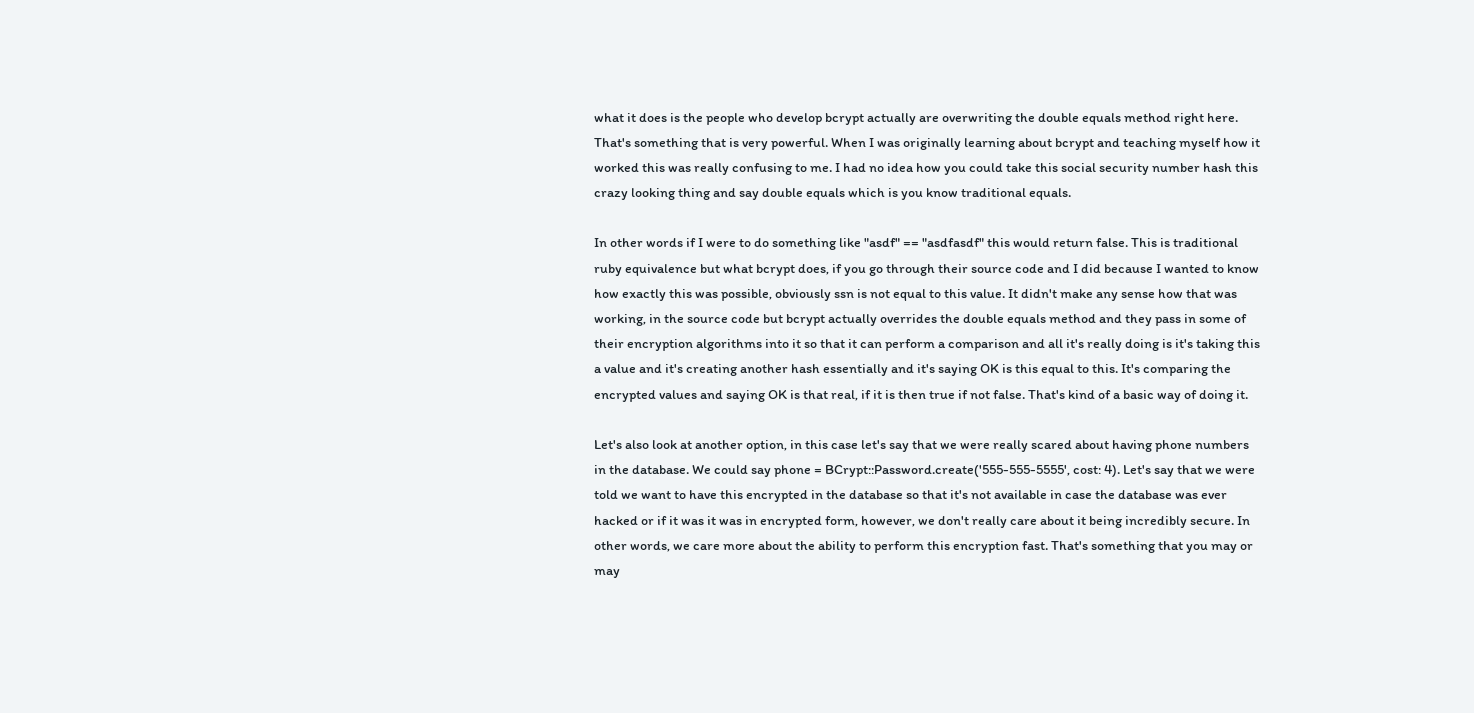what it does is the people who develop bcrypt actually are overwriting the double equals method right here. That's something that is very powerful. When I was originally learning about bcrypt and teaching myself how it worked this was really confusing to me. I had no idea how you could take this social security number hash this crazy looking thing and say double equals which is you know traditional equals.

In other words if I were to do something like "asdf" == "asdfasdf" this would return false. This is traditional ruby equivalence but what bcrypt does, if you go through their source code and I did because I wanted to know how exactly this was possible, obviously ssn is not equal to this value. It didn't make any sense how that was working, in the source code but bcrypt actually overrides the double equals method and they pass in some of their encryption algorithms into it so that it can perform a comparison and all it's really doing is it's taking this a value and it's creating another hash essentially and it's saying OK is this equal to this. It's comparing the encrypted values and saying OK is that real, if it is then true if not false. That's kind of a basic way of doing it.

Let's also look at another option, in this case let's say that we were really scared about having phone numbers in the database. We could say phone = BCrypt::Password.create('555-555-5555', cost: 4). Let's say that we were told we want to have this encrypted in the database so that it's not available in case the database was ever hacked or if it was it was in encrypted form, however, we don't really care about it being incredibly secure. In other words, we care more about the ability to perform this encryption fast. That's something that you may or may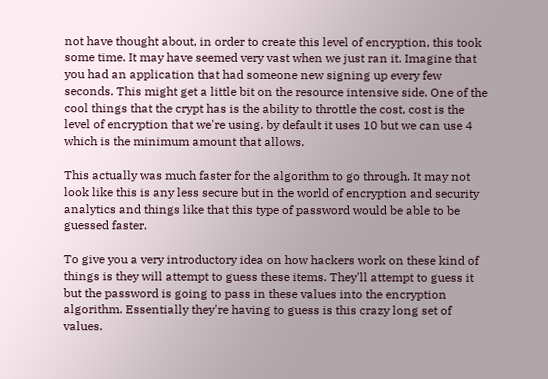not have thought about, in order to create this level of encryption, this took some time. It may have seemed very vast when we just ran it. Imagine that you had an application that had someone new signing up every few seconds. This might get a little bit on the resource intensive side. One of the cool things that the crypt has is the ability to throttle the cost, cost is the level of encryption that we're using. by default it uses 10 but we can use 4 which is the minimum amount that allows.

This actually was much faster for the algorithm to go through. It may not look like this is any less secure but in the world of encryption and security analytics and things like that this type of password would be able to be guessed faster.

To give you a very introductory idea on how hackers work on these kind of things is they will attempt to guess these items. They'll attempt to guess it but the password is going to pass in these values into the encryption algorithm. Essentially they're having to guess is this crazy long set of values.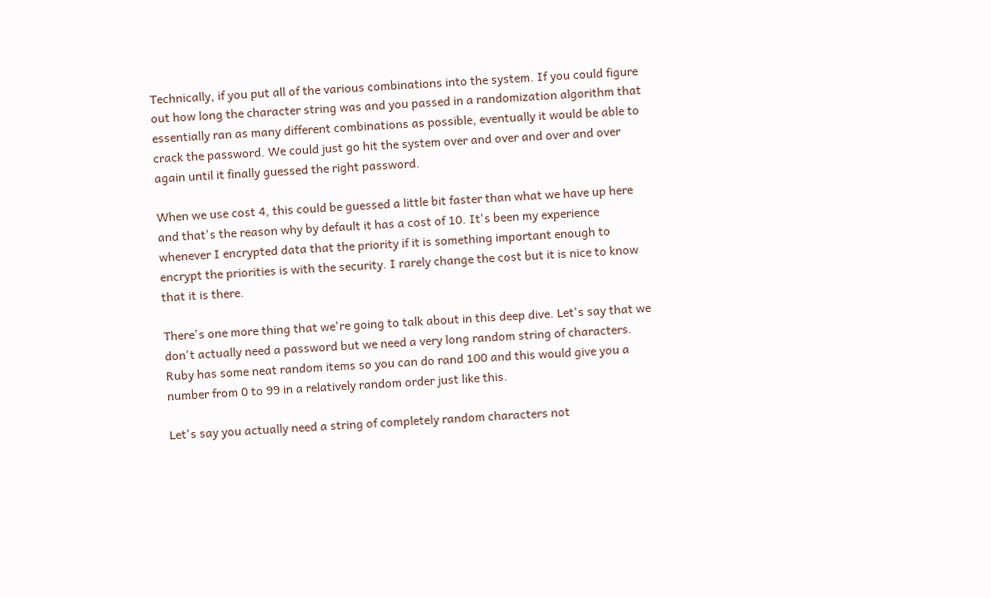Technically, if you put all of the various combinations into the system. If you could figure out how long the character string was and you passed in a randomization algorithm that essentially ran as many different combinations as possible, eventually it would be able to crack the password. We could just go hit the system over and over and over and over again until it finally guessed the right password.

When we use cost 4, this could be guessed a little bit faster than what we have up here and that's the reason why by default it has a cost of 10. It's been my experience whenever I encrypted data that the priority if it is something important enough to encrypt the priorities is with the security. I rarely change the cost but it is nice to know that it is there.

There's one more thing that we're going to talk about in this deep dive. Let's say that we don't actually need a password but we need a very long random string of characters. Ruby has some neat random items so you can do rand 100 and this would give you a number from 0 to 99 in a relatively random order just like this.

Let's say you actually need a string of completely random characters not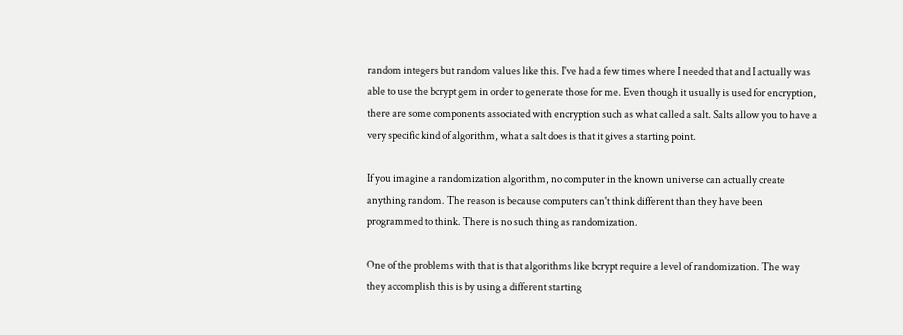random integers but random values like this. I've had a few times where I needed that and I actually was able to use the bcrypt gem in order to generate those for me. Even though it usually is used for encryption, there are some components associated with encryption such as what called a salt. Salts allow you to have a very specific kind of algorithm, what a salt does is that it gives a starting point.

If you imagine a randomization algorithm, no computer in the known universe can actually create anything random. The reason is because computers can't think different than they have been programmed to think. There is no such thing as randomization.

One of the problems with that is that algorithms like bcrypt require a level of randomization. The way they accomplish this is by using a different starting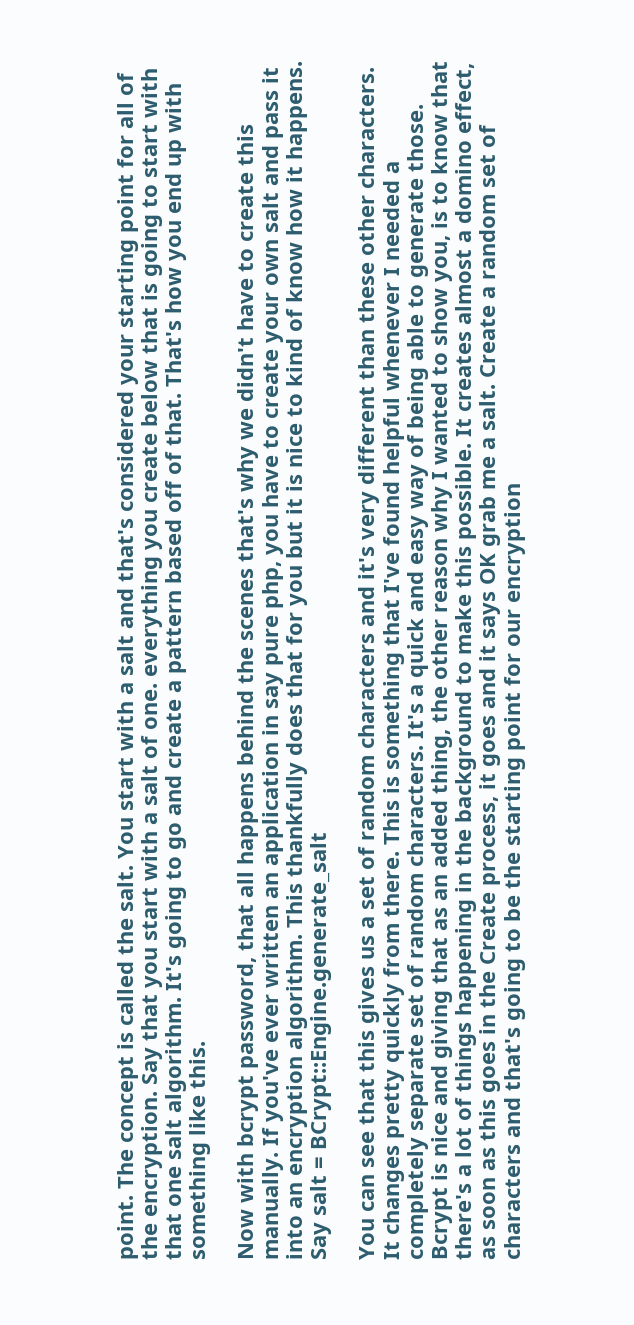point. The concept is called the salt. You start with a salt and that's considered your starting point for all of the encryption. Say that you start with a salt of one. everything you create below that is going to start with that one salt algorithm. It's going to go and create a pattern based off of that. That's how you end up with something like this.

Now with bcrypt password, that all happens behind the scenes that's why we didn't have to create this manually. If you've ever written an application in say pure php, you have to create your own salt and pass it into an encryption algorithm. This thankfully does that for you but it is nice to kind of know how it happens. Say salt = BCrypt::Engine.generate_salt

You can see that this gives us a set of random characters and it's very different than these other characters. It changes pretty quickly from there. This is something that I've found helpful whenever I needed a completely separate set of random characters. It's a quick and easy way of being able to generate those. Bcrypt is nice and giving that as an added thing, the other reason why I wanted to show you, is to know that there's a lot of things happening in the background to make this possible. It creates almost a domino effect, as soon as this goes in the Create process, it goes and it says OK grab me a salt. Create a random set of characters and that's going to be the starting point for our encryption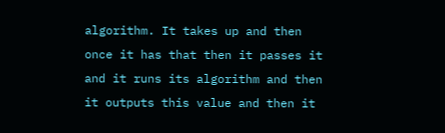algorithm. It takes up and then once it has that then it passes it and it runs its algorithm and then it outputs this value and then it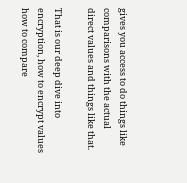gives you access to do things like comparisons with the actual direct values and things like that.

That is our deep dive into encryption, how to encrypt values how to compare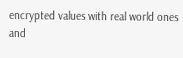encrypted values with real world ones and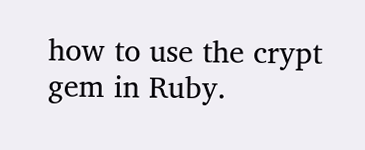how to use the crypt gem in Ruby.